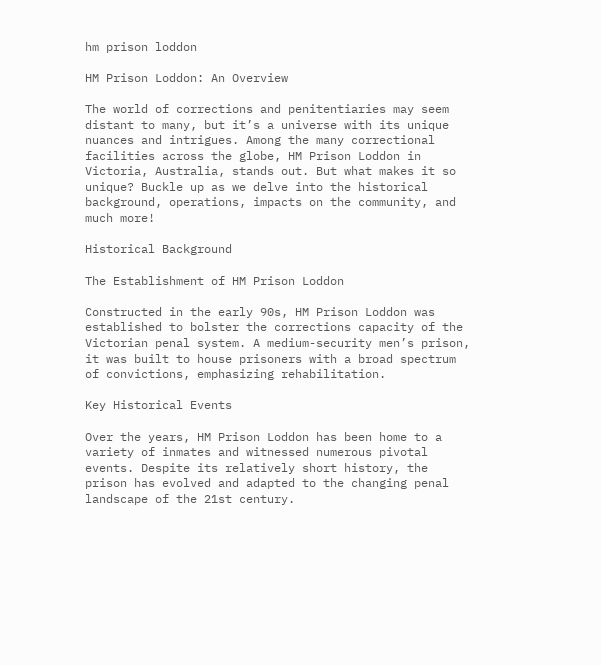hm prison loddon

HM Prison Loddon: An Overview

The world of corrections and penitentiaries may seem distant to many, but it’s a universe with its unique nuances and intrigues. Among the many correctional facilities across the globe, HM Prison Loddon in Victoria, Australia, stands out. But what makes it so unique? Buckle up as we delve into the historical background, operations, impacts on the community, and much more!

Historical Background

The Establishment of HM Prison Loddon

Constructed in the early 90s, HM Prison Loddon was established to bolster the corrections capacity of the Victorian penal system. A medium-security men’s prison, it was built to house prisoners with a broad spectrum of convictions, emphasizing rehabilitation.

Key Historical Events

Over the years, HM Prison Loddon has been home to a variety of inmates and witnessed numerous pivotal events. Despite its relatively short history, the prison has evolved and adapted to the changing penal landscape of the 21st century.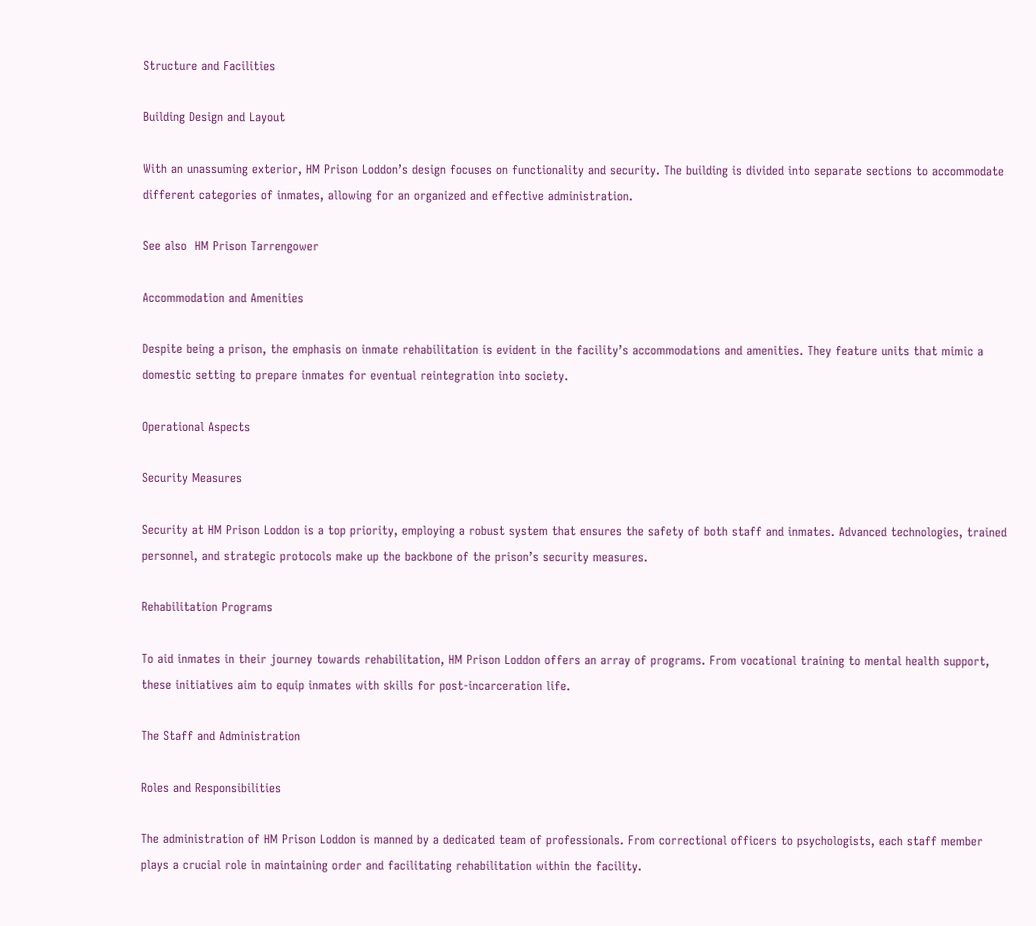Structure and Facilities

Building Design and Layout

With an unassuming exterior, HM Prison Loddon’s design focuses on functionality and security. The building is divided into separate sections to accommodate different categories of inmates, allowing for an organized and effective administration.

See also  HM Prison Tarrengower

Accommodation and Amenities

Despite being a prison, the emphasis on inmate rehabilitation is evident in the facility’s accommodations and amenities. They feature units that mimic a domestic setting to prepare inmates for eventual reintegration into society.

Operational Aspects

Security Measures

Security at HM Prison Loddon is a top priority, employing a robust system that ensures the safety of both staff and inmates. Advanced technologies, trained personnel, and strategic protocols make up the backbone of the prison’s security measures.

Rehabilitation Programs

To aid inmates in their journey towards rehabilitation, HM Prison Loddon offers an array of programs. From vocational training to mental health support, these initiatives aim to equip inmates with skills for post-incarceration life.

The Staff and Administration

Roles and Responsibilities

The administration of HM Prison Loddon is manned by a dedicated team of professionals. From correctional officers to psychologists, each staff member plays a crucial role in maintaining order and facilitating rehabilitation within the facility.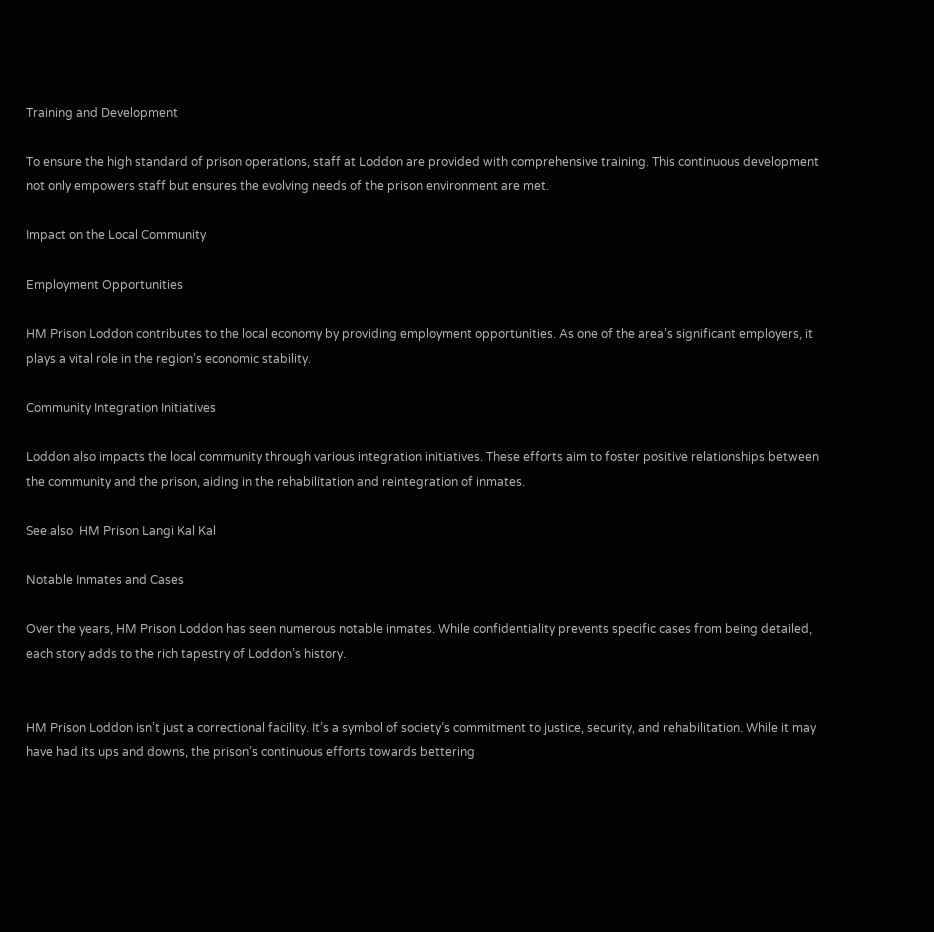Training and Development

To ensure the high standard of prison operations, staff at Loddon are provided with comprehensive training. This continuous development not only empowers staff but ensures the evolving needs of the prison environment are met.

Impact on the Local Community

Employment Opportunities

HM Prison Loddon contributes to the local economy by providing employment opportunities. As one of the area’s significant employers, it plays a vital role in the region’s economic stability.

Community Integration Initiatives

Loddon also impacts the local community through various integration initiatives. These efforts aim to foster positive relationships between the community and the prison, aiding in the rehabilitation and reintegration of inmates.

See also  HM Prison Langi Kal Kal

Notable Inmates and Cases

Over the years, HM Prison Loddon has seen numerous notable inmates. While confidentiality prevents specific cases from being detailed, each story adds to the rich tapestry of Loddon’s history.


HM Prison Loddon isn’t just a correctional facility. It’s a symbol of society’s commitment to justice, security, and rehabilitation. While it may have had its ups and downs, the prison’s continuous efforts towards bettering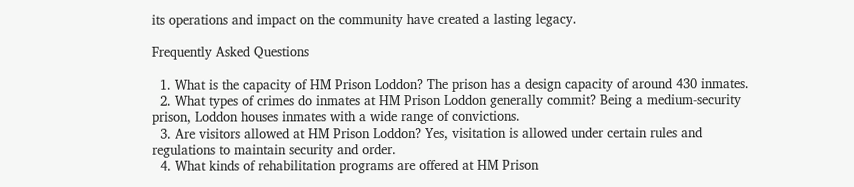its operations and impact on the community have created a lasting legacy.

Frequently Asked Questions

  1. What is the capacity of HM Prison Loddon? The prison has a design capacity of around 430 inmates.
  2. What types of crimes do inmates at HM Prison Loddon generally commit? Being a medium-security prison, Loddon houses inmates with a wide range of convictions.
  3. Are visitors allowed at HM Prison Loddon? Yes, visitation is allowed under certain rules and regulations to maintain security and order.
  4. What kinds of rehabilitation programs are offered at HM Prison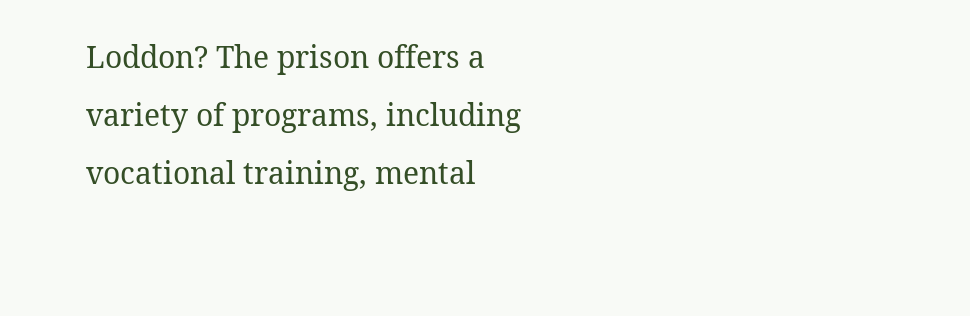Loddon? The prison offers a variety of programs, including vocational training, mental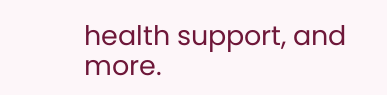health support, and more.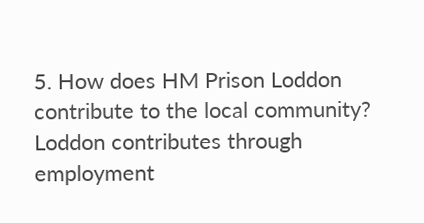5. How does HM Prison Loddon contribute to the local community? Loddon contributes through employment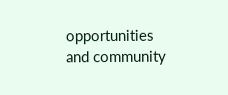opportunities and community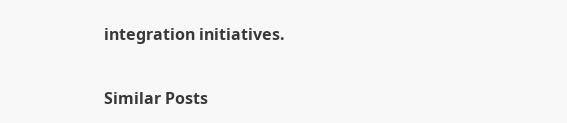integration initiatives.

Similar Posts